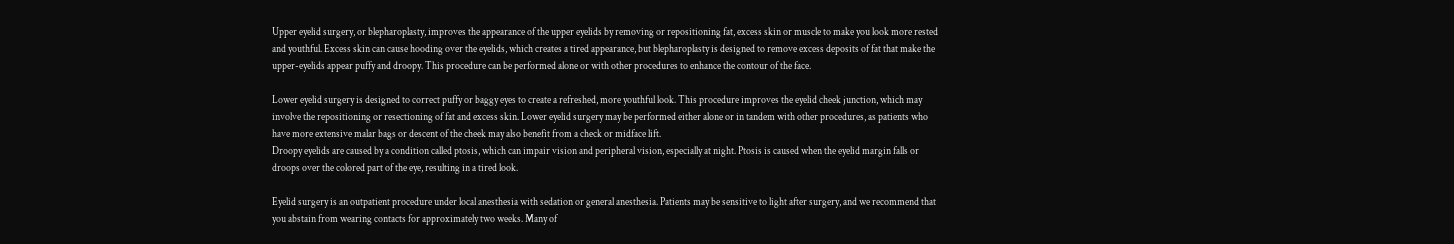Upper eyelid surgery, or blepharoplasty, improves the appearance of the upper eyelids by removing or repositioning fat, excess skin or muscle to make you look more rested and youthful. Excess skin can cause hooding over the eyelids, which creates a tired appearance, but blepharoplasty is designed to remove excess deposits of fat that make the upper-eyelids appear puffy and droopy. This procedure can be performed alone or with other procedures to enhance the contour of the face.

Lower eyelid surgery is designed to correct puffy or baggy eyes to create a refreshed, more youthful look. This procedure improves the eyelid cheek junction, which may involve the repositioning or resectioning of fat and excess skin. Lower eyelid surgery may be performed either alone or in tandem with other procedures, as patients who have more extensive malar bags or descent of the cheek may also benefit from a check or midface lift.
Droopy eyelids are caused by a condition called ptosis, which can impair vision and peripheral vision, especially at night. Ptosis is caused when the eyelid margin falls or droops over the colored part of the eye, resulting in a tired look.

Eyelid surgery is an outpatient procedure under local anesthesia with sedation or general anesthesia. Patients may be sensitive to light after surgery, and we recommend that you abstain from wearing contacts for approximately two weeks. Many of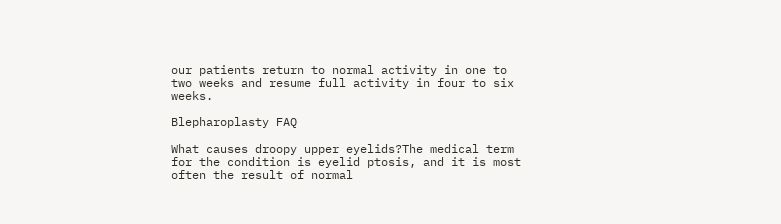our patients return to normal activity in one to two weeks and resume full activity in four to six weeks.

Blepharoplasty FAQ

What causes droopy upper eyelids?The medical term for the condition is eyelid ptosis, and it is most often the result of normal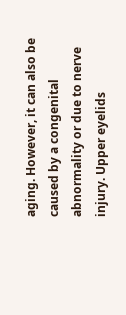aging. However, it can also be caused by a congenital abnormality or due to nerve injury. Upper eyelids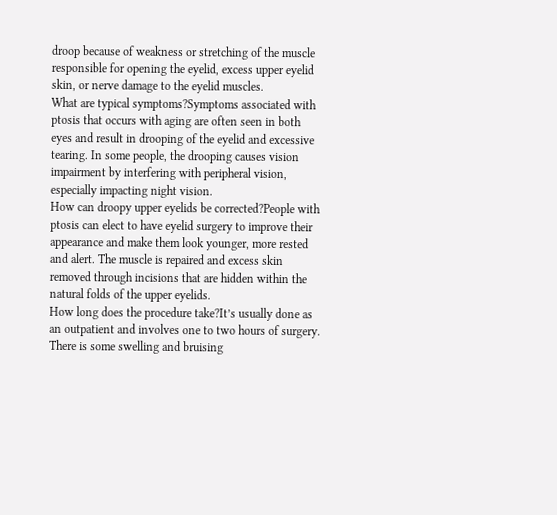droop because of weakness or stretching of the muscle responsible for opening the eyelid, excess upper eyelid skin, or nerve damage to the eyelid muscles.
What are typical symptoms?Symptoms associated with ptosis that occurs with aging are often seen in both eyes and result in drooping of the eyelid and excessive tearing. In some people, the drooping causes vision impairment by interfering with peripheral vision, especially impacting night vision.
How can droopy upper eyelids be corrected?People with ptosis can elect to have eyelid surgery to improve their appearance and make them look younger, more rested and alert. The muscle is repaired and excess skin removed through incisions that are hidden within the natural folds of the upper eyelids.
How long does the procedure take?It’s usually done as an outpatient and involves one to two hours of surgery. There is some swelling and bruising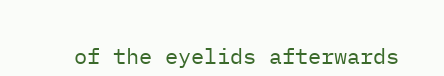of the eyelids afterwards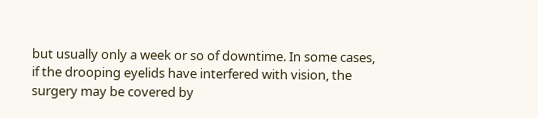but usually only a week or so of downtime. In some cases, if the drooping eyelids have interfered with vision, the surgery may be covered by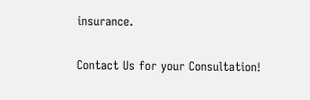insurance.

Contact Us for your Consultation!